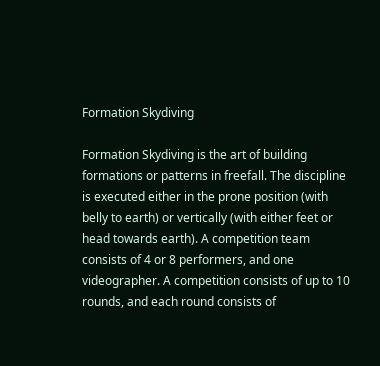Formation Skydiving

Formation Skydiving is the art of building formations or patterns in freefall. The discipline is executed either in the prone position (with belly to earth) or vertically (with either feet or head towards earth). A competition team consists of 4 or 8 performers, and one videographer. A competition consists of up to 10 rounds, and each round consists of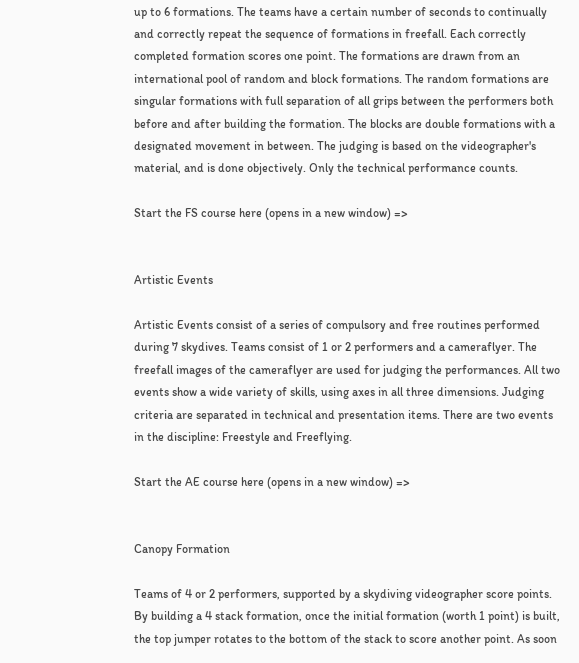up to 6 formations. The teams have a certain number of seconds to continually and correctly repeat the sequence of formations in freefall. Each correctly completed formation scores one point. The formations are drawn from an international pool of random and block formations. The random formations are singular formations with full separation of all grips between the performers both before and after building the formation. The blocks are double formations with a designated movement in between. The judging is based on the videographer's material, and is done objectively. Only the technical performance counts.

Start the FS course here (opens in a new window) =>


Artistic Events

Artistic Events consist of a series of compulsory and free routines performed during 7 skydives. Teams consist of 1 or 2 performers and a cameraflyer. The freefall images of the cameraflyer are used for judging the performances. All two events show a wide variety of skills, using axes in all three dimensions. Judging criteria are separated in technical and presentation items. There are two events in the discipline: Freestyle and Freeflying.

Start the AE course here (opens in a new window) =>


Canopy Formation

Teams of 4 or 2 performers, supported by a skydiving videographer score points. By building a 4 stack formation, once the initial formation (worth 1 point) is built, the top jumper rotates to the bottom of the stack to score another point. As soon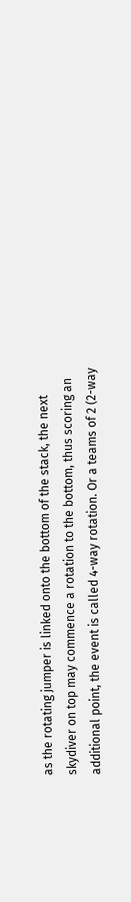as the rotating jumper is linked onto the bottom of the stack, the next skydiver on top may commence a rotation to the bottom, thus scoring an additional point, the event is called 4-way rotation. Or a teams of 2 (2-way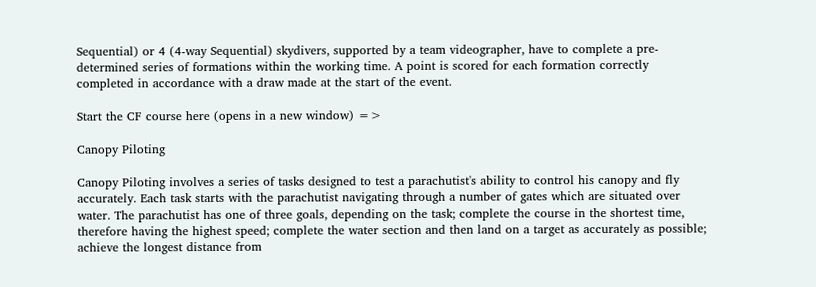Sequential) or 4 (4-way Sequential) skydivers, supported by a team videographer, have to complete a pre-determined series of formations within the working time. A point is scored for each formation correctly completed in accordance with a draw made at the start of the event.

Start the CF course here (opens in a new window) =>

Canopy Piloting

Canopy Piloting involves a series of tasks designed to test a parachutist's ability to control his canopy and fly accurately. Each task starts with the parachutist navigating through a number of gates which are situated over water. The parachutist has one of three goals, depending on the task; complete the course in the shortest time, therefore having the highest speed; complete the water section and then land on a target as accurately as possible; achieve the longest distance from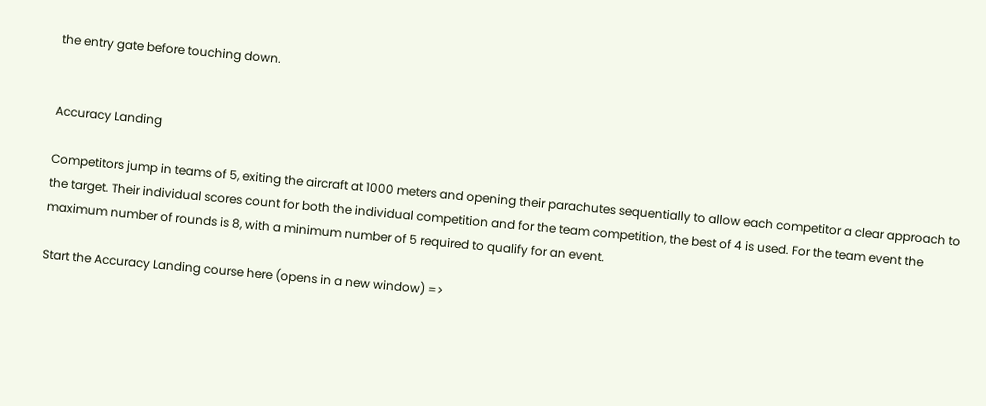the entry gate before touching down.


Accuracy Landing

Competitors jump in teams of 5, exiting the aircraft at 1000 meters and opening their parachutes sequentially to allow each competitor a clear approach to the target. Their individual scores count for both the individual competition and for the team competition, the best of 4 is used. For the team event the maximum number of rounds is 8, with a minimum number of 5 required to qualify for an event.

Start the Accuracy Landing course here (opens in a new window) =>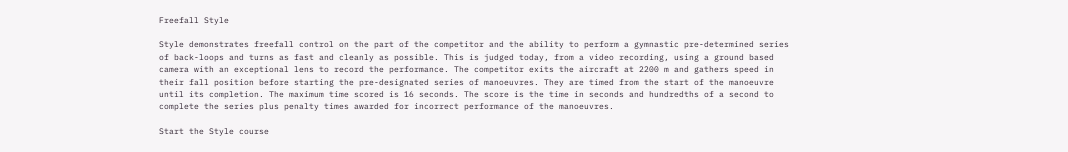Freefall Style

Style demonstrates freefall control on the part of the competitor and the ability to perform a gymnastic pre-determined series of back-loops and turns as fast and cleanly as possible. This is judged today, from a video recording, using a ground based camera with an exceptional lens to record the performance. The competitor exits the aircraft at 2200 m and gathers speed in their fall position before starting the pre-designated series of manoeuvres. They are timed from the start of the manoeuvre until its completion. The maximum time scored is 16 seconds. The score is the time in seconds and hundredths of a second to complete the series plus penalty times awarded for incorrect performance of the manoeuvres.

Start the Style course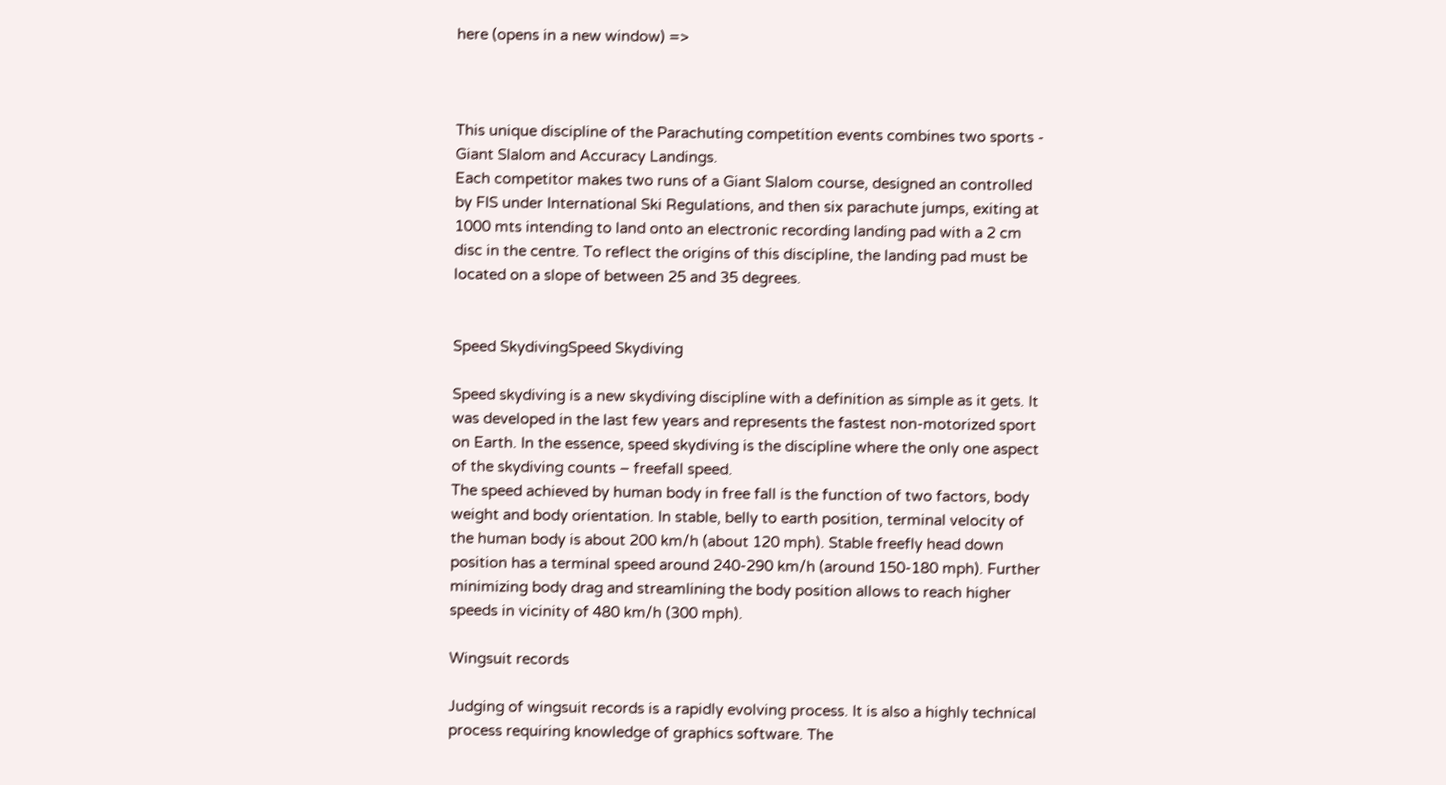here (opens in a new window) =>



This unique discipline of the Parachuting competition events combines two sports - Giant Slalom and Accuracy Landings.
Each competitor makes two runs of a Giant Slalom course, designed an controlled by FIS under International Ski Regulations, and then six parachute jumps, exiting at 1000 mts intending to land onto an electronic recording landing pad with a 2 cm disc in the centre. To reflect the origins of this discipline, the landing pad must be located on a slope of between 25 and 35 degrees.


Speed SkydivingSpeed Skydiving

Speed skydiving is a new skydiving discipline with a definition as simple as it gets. It was developed in the last few years and represents the fastest non-motorized sport on Earth. In the essence, speed skydiving is the discipline where the only one aspect of the skydiving counts – freefall speed.
The speed achieved by human body in free fall is the function of two factors, body weight and body orientation. In stable, belly to earth position, terminal velocity of the human body is about 200 km/h (about 120 mph). Stable freefly head down position has a terminal speed around 240-290 km/h (around 150-180 mph). Further minimizing body drag and streamlining the body position allows to reach higher speeds in vicinity of 480 km/h (300 mph).

Wingsuit records

Judging of wingsuit records is a rapidly evolving process. It is also a highly technical process requiring knowledge of graphics software. The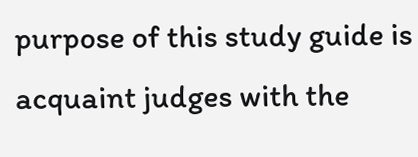purpose of this study guide is acquaint judges with the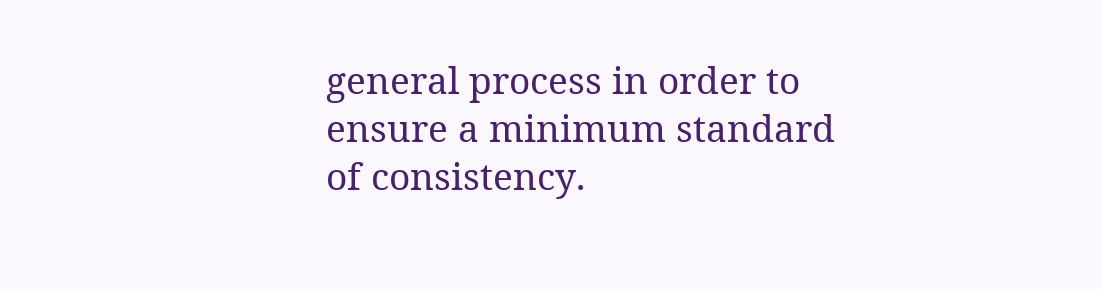general process in order to ensure a minimum standard of consistency.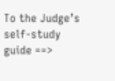To the Judge’s self-study guide ==>